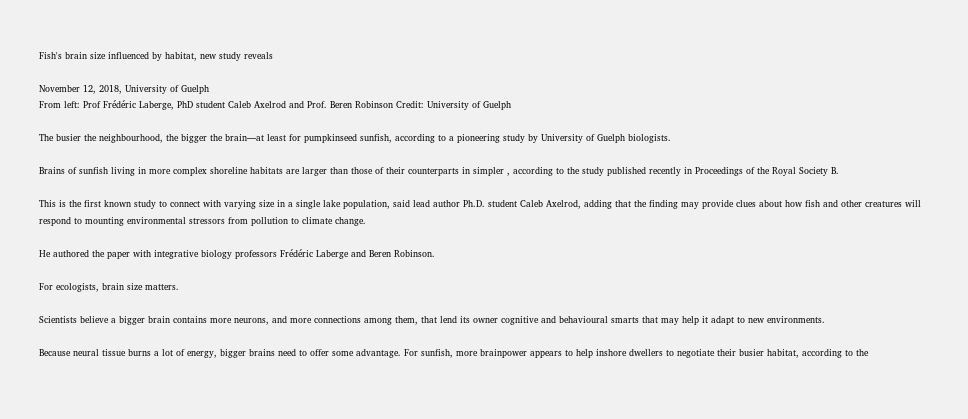Fish's brain size influenced by habitat, new study reveals

November 12, 2018, University of Guelph
From left: Prof Frédéric Laberge, PhD student Caleb Axelrod and Prof. Beren Robinson Credit: University of Guelph

The busier the neighbourhood, the bigger the brain—at least for pumpkinseed sunfish, according to a pioneering study by University of Guelph biologists.

Brains of sunfish living in more complex shoreline habitats are larger than those of their counterparts in simpler , according to the study published recently in Proceedings of the Royal Society B.

This is the first known study to connect with varying size in a single lake population, said lead author Ph.D. student Caleb Axelrod, adding that the finding may provide clues about how fish and other creatures will respond to mounting environmental stressors from pollution to climate change.

He authored the paper with integrative biology professors Frédéric Laberge and Beren Robinson.

For ecologists, brain size matters.

Scientists believe a bigger brain contains more neurons, and more connections among them, that lend its owner cognitive and behavioural smarts that may help it adapt to new environments.

Because neural tissue burns a lot of energy, bigger brains need to offer some advantage. For sunfish, more brainpower appears to help inshore dwellers to negotiate their busier habitat, according to the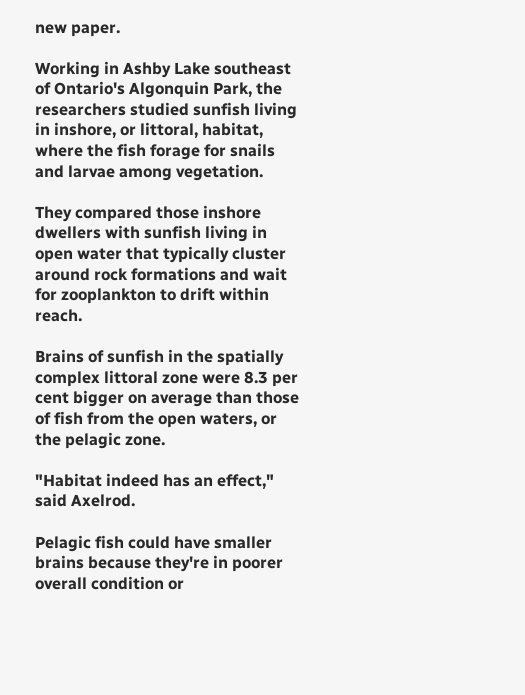new paper.

Working in Ashby Lake southeast of Ontario's Algonquin Park, the researchers studied sunfish living in inshore, or littoral, habitat, where the fish forage for snails and larvae among vegetation.

They compared those inshore dwellers with sunfish living in open water that typically cluster around rock formations and wait for zooplankton to drift within reach.

Brains of sunfish in the spatially complex littoral zone were 8.3 per cent bigger on average than those of fish from the open waters, or the pelagic zone.

"Habitat indeed has an effect," said Axelrod.

Pelagic fish could have smaller brains because they're in poorer overall condition or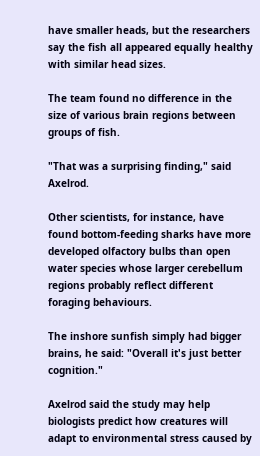have smaller heads, but the researchers say the fish all appeared equally healthy with similar head sizes.

The team found no difference in the size of various brain regions between groups of fish.

"That was a surprising finding," said Axelrod.

Other scientists, for instance, have found bottom-feeding sharks have more developed olfactory bulbs than open water species whose larger cerebellum regions probably reflect different foraging behaviours.

The inshore sunfish simply had bigger brains, he said: "Overall it's just better cognition."

Axelrod said the study may help biologists predict how creatures will adapt to environmental stress caused by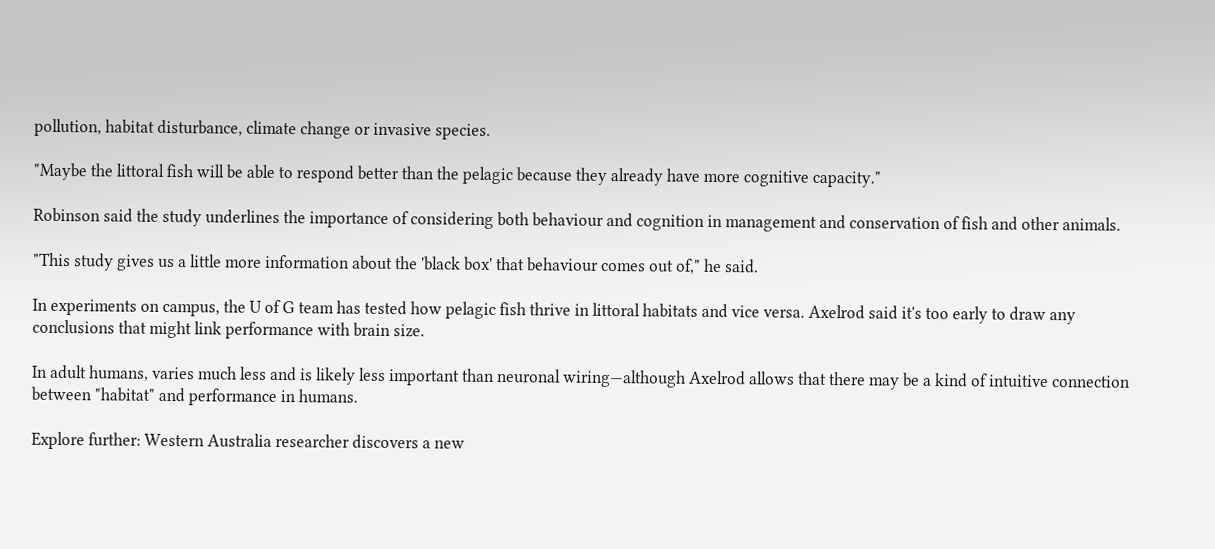pollution, habitat disturbance, climate change or invasive species.

"Maybe the littoral fish will be able to respond better than the pelagic because they already have more cognitive capacity."

Robinson said the study underlines the importance of considering both behaviour and cognition in management and conservation of fish and other animals.

"This study gives us a little more information about the 'black box' that behaviour comes out of," he said.

In experiments on campus, the U of G team has tested how pelagic fish thrive in littoral habitats and vice versa. Axelrod said it's too early to draw any conclusions that might link performance with brain size.

In adult humans, varies much less and is likely less important than neuronal wiring—although Axelrod allows that there may be a kind of intuitive connection between "habitat" and performance in humans.

Explore further: Western Australia researcher discovers a new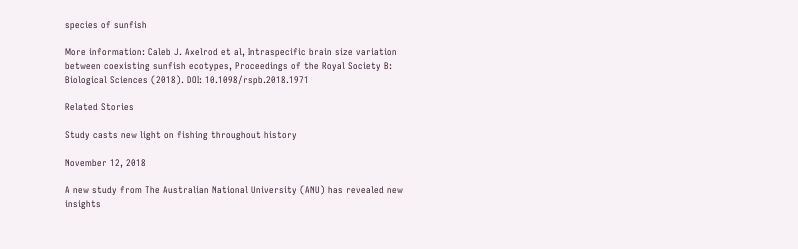species of sunfish

More information: Caleb J. Axelrod et al, Intraspecific brain size variation between coexisting sunfish ecotypes, Proceedings of the Royal Society B: Biological Sciences (2018). DOI: 10.1098/rspb.2018.1971

Related Stories

Study casts new light on fishing throughout history

November 12, 2018

A new study from The Australian National University (ANU) has revealed new insights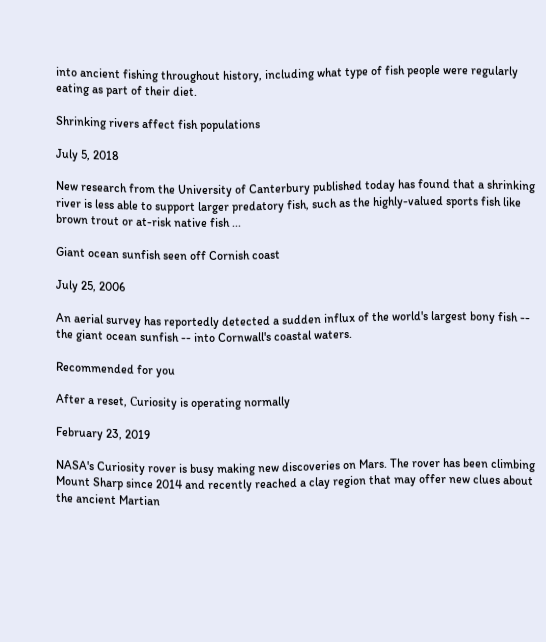into ancient fishing throughout history, including what type of fish people were regularly eating as part of their diet.

Shrinking rivers affect fish populations

July 5, 2018

New research from the University of Canterbury published today has found that a shrinking river is less able to support larger predatory fish, such as the highly-valued sports fish like brown trout or at-risk native fish ...

Giant ocean sunfish seen off Cornish coast

July 25, 2006

An aerial survey has reportedly detected a sudden influx of the world's largest bony fish -- the giant ocean sunfish -- into Cornwall's coastal waters.

Recommended for you

After a reset, Сuriosity is operating normally

February 23, 2019

NASA's Curiosity rover is busy making new discoveries on Mars. The rover has been climbing Mount Sharp since 2014 and recently reached a clay region that may offer new clues about the ancient Martian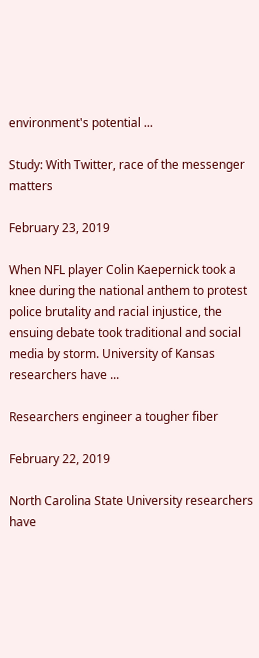environment's potential ...

Study: With Twitter, race of the messenger matters

February 23, 2019

When NFL player Colin Kaepernick took a knee during the national anthem to protest police brutality and racial injustice, the ensuing debate took traditional and social media by storm. University of Kansas researchers have ...

Researchers engineer a tougher fiber

February 22, 2019

North Carolina State University researchers have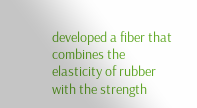developed a fiber that combines the elasticity of rubber with the strength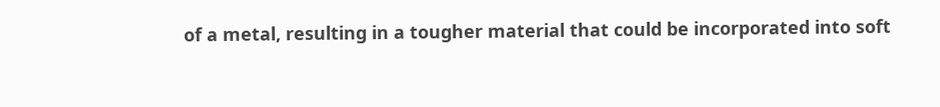of a metal, resulting in a tougher material that could be incorporated into soft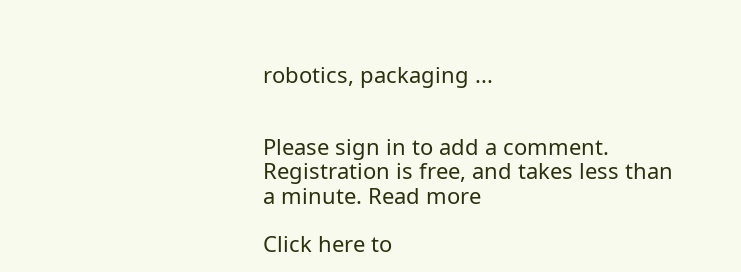robotics, packaging ...


Please sign in to add a comment. Registration is free, and takes less than a minute. Read more

Click here to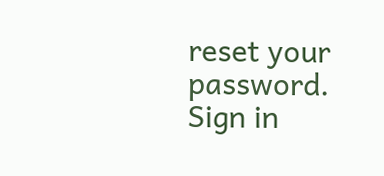reset your password.
Sign in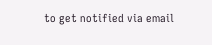to get notified via email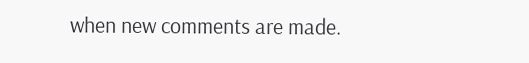when new comments are made.